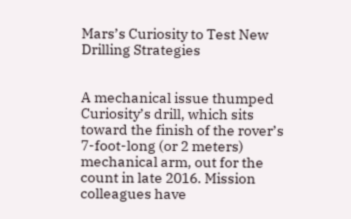Mars’s Curiosity to Test New Drilling Strategies


A mechanical issue thumped Curiosity’s drill, which sits toward the finish of the rover’s 7-foot-long (or 2 meters) mechanical arm, out for the count in late 2016. Mission colleagues have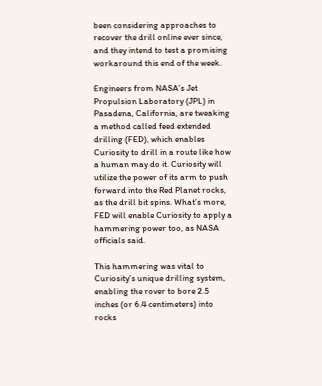been considering approaches to recover the drill online ever since, and they intend to test a promising workaround this end of the week.

Engineers from NASA’s Jet Propulsion Laboratory (JPL) in Pasadena, California, are tweaking a method called feed extended drilling (FED), which enables Curiosity to drill in a route like how a human may do it. Curiosity will utilize the power of its arm to push forward into the Red Planet rocks, as the drill bit spins. What’s more, FED will enable Curiosity to apply a hammering power too, as NASA officials said.

This hammering was vital to Curiosity’s unique drilling system, enabling the rover to bore 2.5 inches (or 6.4 centimeters) into rocks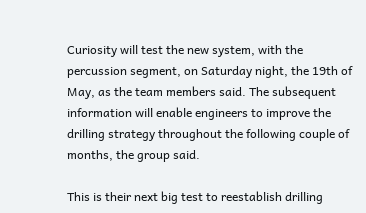Curiosity will test the new system, with the percussion segment, on Saturday night, the 19th of May, as the team members said. The subsequent information will enable engineers to improve the drilling strategy throughout the following couple of months, the group said.

This is their next big test to reestablish drilling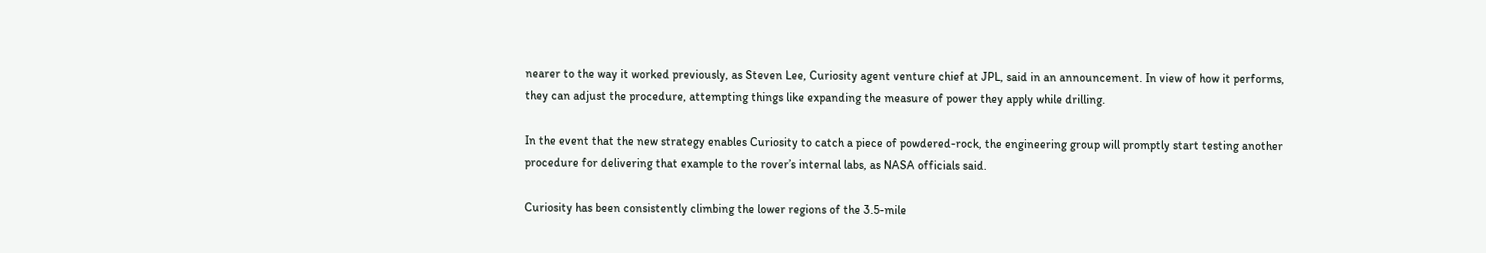nearer to the way it worked previously, as Steven Lee, Curiosity agent venture chief at JPL, said in an announcement. In view of how it performs, they can adjust the procedure, attempting things like expanding the measure of power they apply while drilling.

In the event that the new strategy enables Curiosity to catch a piece of powdered-rock, the engineering group will promptly start testing another procedure for delivering that example to the rover’s internal labs, as NASA officials said.

Curiosity has been consistently climbing the lower regions of the 3.5-mile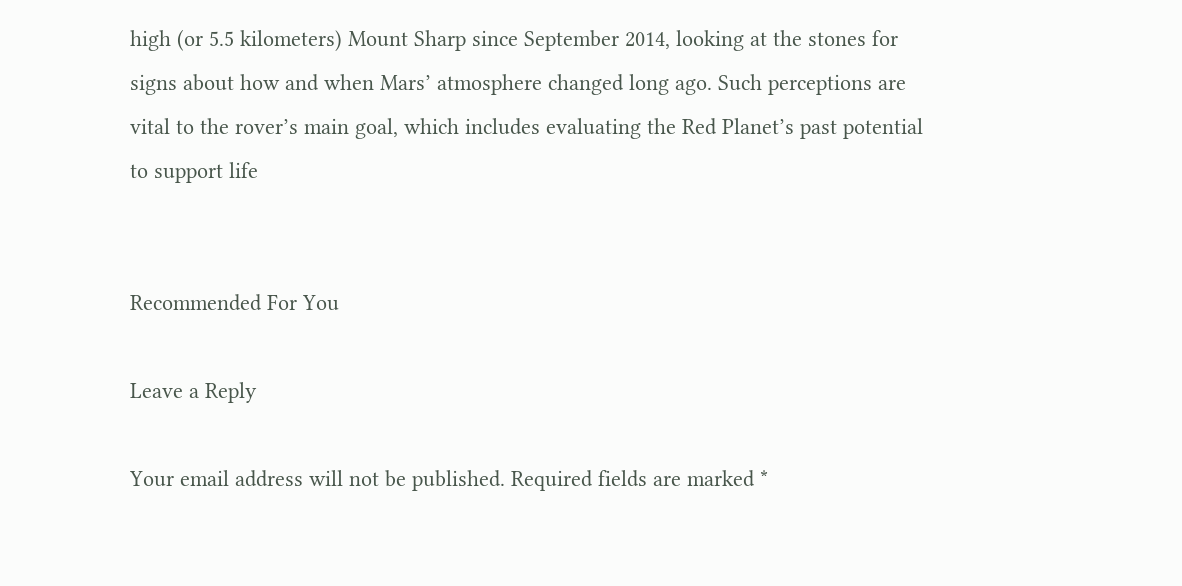high (or 5.5 kilometers) Mount Sharp since September 2014, looking at the stones for signs about how and when Mars’ atmosphere changed long ago. Such perceptions are vital to the rover’s main goal, which includes evaluating the Red Planet’s past potential to support life


Recommended For You

Leave a Reply

Your email address will not be published. Required fields are marked *